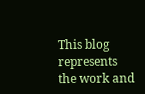This blog represents the work and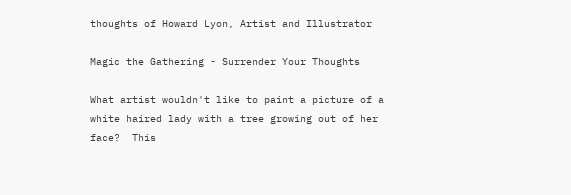thoughts of Howard Lyon, Artist and Illustrator

Magic the Gathering - Surrender Your Thoughts

What artist wouldn't like to paint a picture of a white haired lady with a tree growing out of her face?  This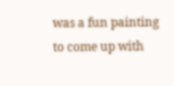was a fun painting to come up with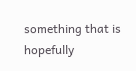something that is hopefully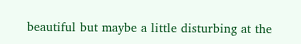beautiful but maybe a little disturbing at the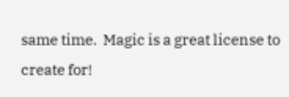same time.  Magic is a great license to create for!